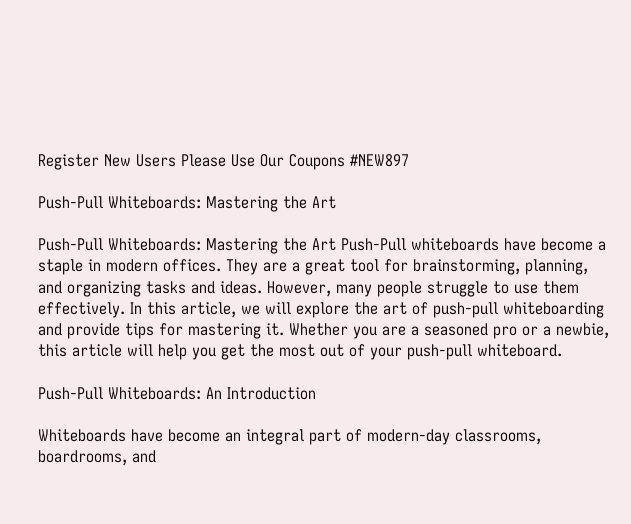Register New Users Please Use Our Coupons #NEW897

Push-Pull Whiteboards: Mastering the Art

Push-Pull Whiteboards: Mastering the Art Push-Pull whiteboards have become a staple in modern offices. They are a great tool for brainstorming, planning, and organizing tasks and ideas. However, many people struggle to use them effectively. In this article, we will explore the art of push-pull whiteboarding and provide tips for mastering it. Whether you are a seasoned pro or a newbie, this article will help you get the most out of your push-pull whiteboard.

Push-Pull Whiteboards: An Introduction

Whiteboards have become an integral part of modern-day classrooms, boardrooms, and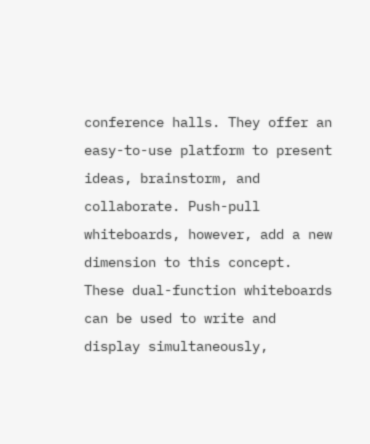conference halls. They offer an easy-to-use platform to present ideas, brainstorm, and collaborate. Push-pull whiteboards, however, add a new dimension to this concept. These dual-function whiteboards can be used to write and display simultaneously,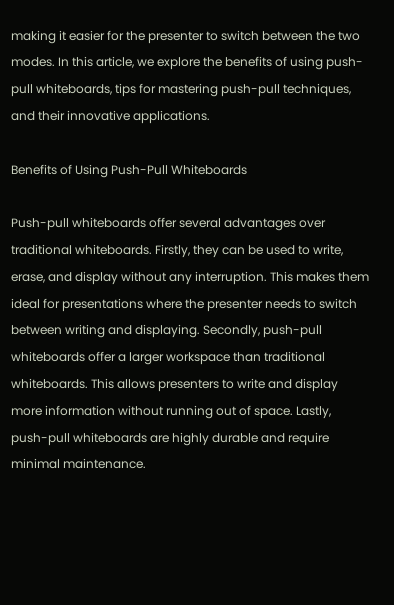making it easier for the presenter to switch between the two modes. In this article, we explore the benefits of using push-pull whiteboards, tips for mastering push-pull techniques, and their innovative applications.

Benefits of Using Push-Pull Whiteboards

Push-pull whiteboards offer several advantages over traditional whiteboards. Firstly, they can be used to write, erase, and display without any interruption. This makes them ideal for presentations where the presenter needs to switch between writing and displaying. Secondly, push-pull whiteboards offer a larger workspace than traditional whiteboards. This allows presenters to write and display more information without running out of space. Lastly, push-pull whiteboards are highly durable and require minimal maintenance.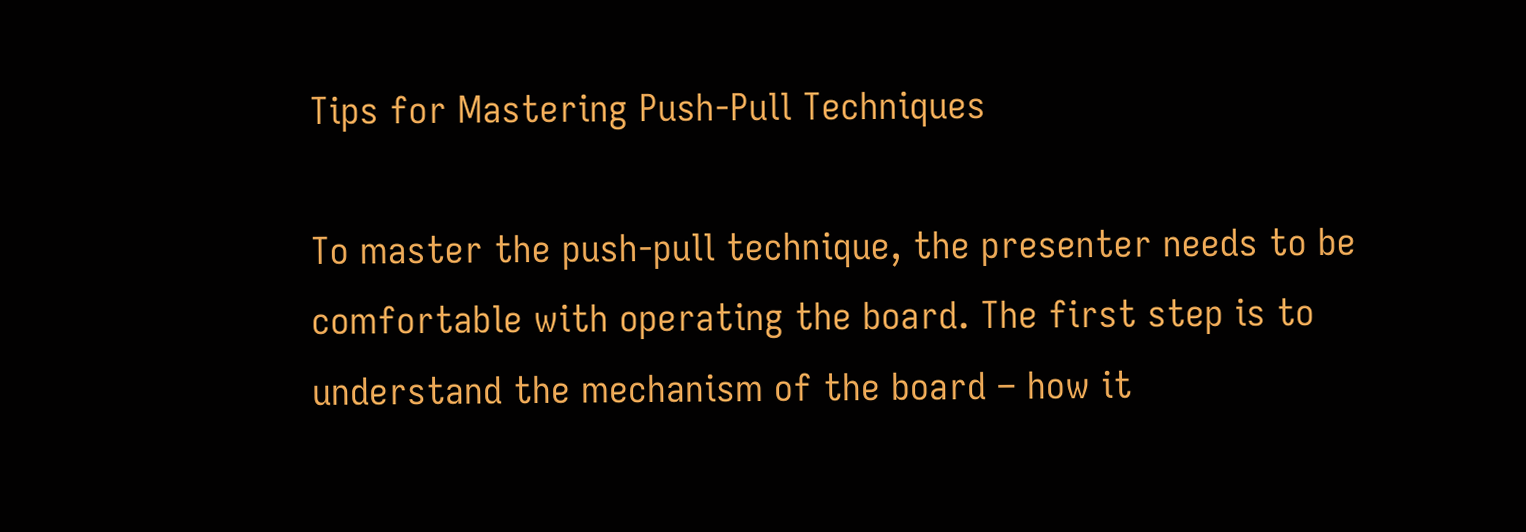Tips for Mastering Push-Pull Techniques

To master the push-pull technique, the presenter needs to be comfortable with operating the board. The first step is to understand the mechanism of the board – how it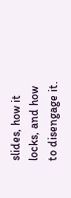slides, how it locks, and how to disengage it.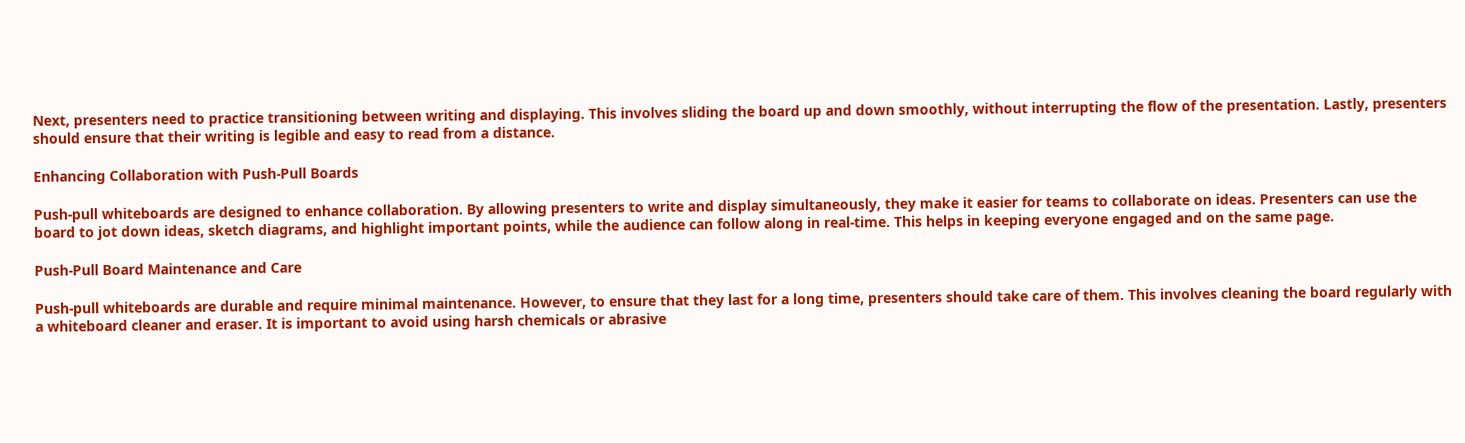Next, presenters need to practice transitioning between writing and displaying. This involves sliding the board up and down smoothly, without interrupting the flow of the presentation. Lastly, presenters should ensure that their writing is legible and easy to read from a distance.

Enhancing Collaboration with Push-Pull Boards

Push-pull whiteboards are designed to enhance collaboration. By allowing presenters to write and display simultaneously, they make it easier for teams to collaborate on ideas. Presenters can use the board to jot down ideas, sketch diagrams, and highlight important points, while the audience can follow along in real-time. This helps in keeping everyone engaged and on the same page.

Push-Pull Board Maintenance and Care

Push-pull whiteboards are durable and require minimal maintenance. However, to ensure that they last for a long time, presenters should take care of them. This involves cleaning the board regularly with a whiteboard cleaner and eraser. It is important to avoid using harsh chemicals or abrasive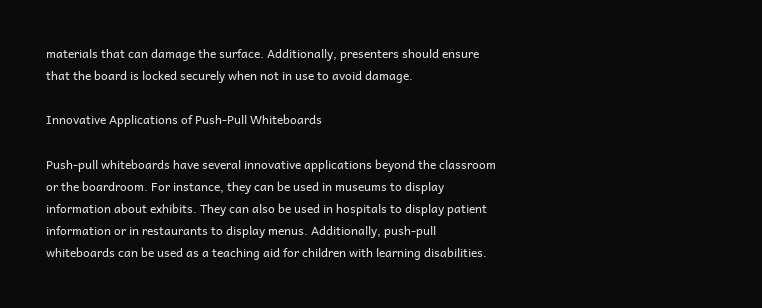materials that can damage the surface. Additionally, presenters should ensure that the board is locked securely when not in use to avoid damage.

Innovative Applications of Push-Pull Whiteboards

Push-pull whiteboards have several innovative applications beyond the classroom or the boardroom. For instance, they can be used in museums to display information about exhibits. They can also be used in hospitals to display patient information or in restaurants to display menus. Additionally, push-pull whiteboards can be used as a teaching aid for children with learning disabilities.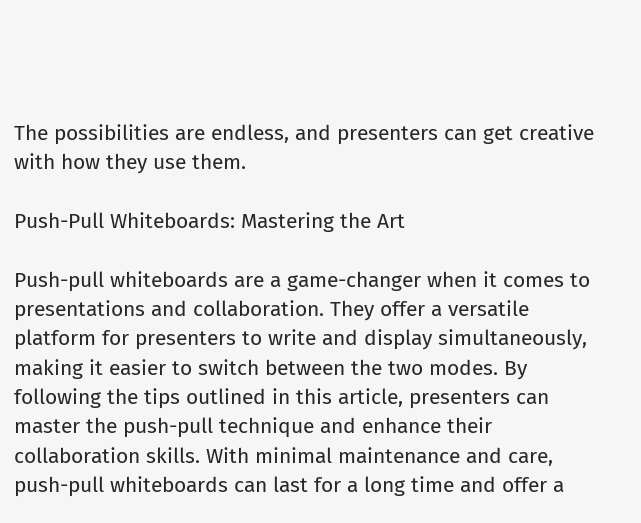The possibilities are endless, and presenters can get creative with how they use them.

Push-Pull Whiteboards: Mastering the Art

Push-pull whiteboards are a game-changer when it comes to presentations and collaboration. They offer a versatile platform for presenters to write and display simultaneously, making it easier to switch between the two modes. By following the tips outlined in this article, presenters can master the push-pull technique and enhance their collaboration skills. With minimal maintenance and care, push-pull whiteboards can last for a long time and offer a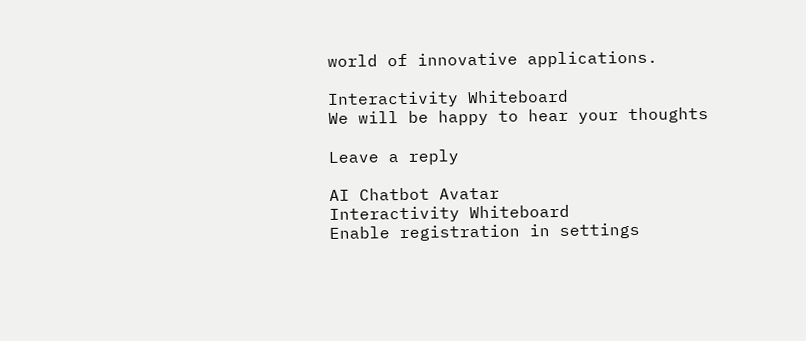world of innovative applications.

Interactivity Whiteboard
We will be happy to hear your thoughts

Leave a reply

AI Chatbot Avatar
Interactivity Whiteboard
Enable registration in settings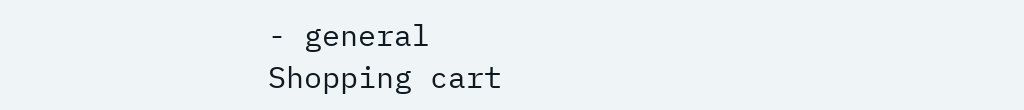- general
Shopping cart